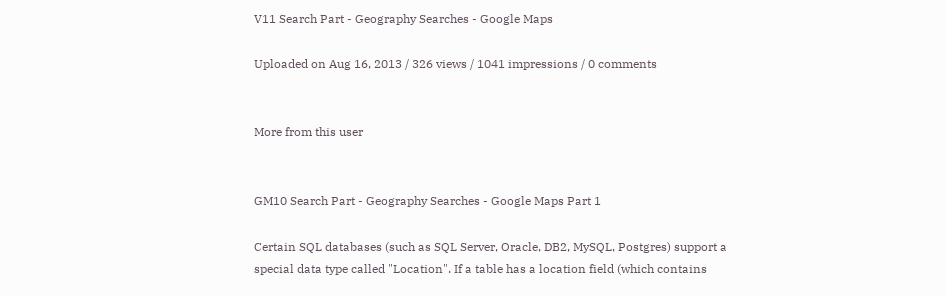V11 Search Part - Geography Searches - Google Maps

Uploaded on Aug 16, 2013 / 326 views / 1041 impressions / 0 comments


More from this user


GM10 Search Part - Geography Searches - Google Maps Part 1

Certain SQL databases (such as SQL Server, Oracle, DB2, MySQL, Postgres) support a special data type called "Location". If a table has a location field (which contains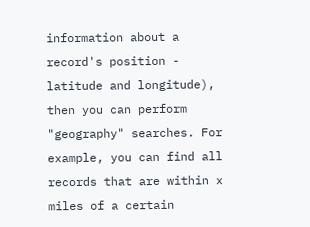information about a record's position - latitude and longitude), then you can perform "geography" searches. For example, you can find all records that are within x miles of a certain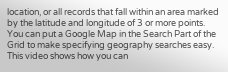location, or all records that fall within an area marked by the latitude and longitude of 3 or more points. You can put a Google Map in the Search Part of the Grid to make specifying geography searches easy. This video shows how you can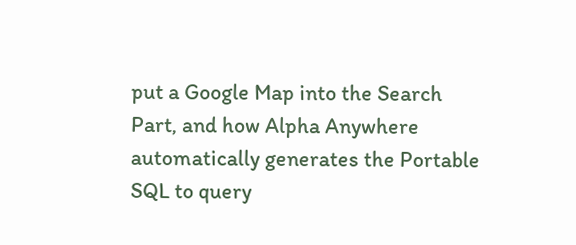put a Google Map into the Search Part, and how Alpha Anywhere automatically generates the Portable SQL to query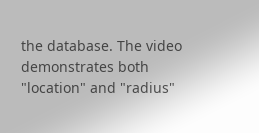the database. The video demonstrates both "location" and "radius"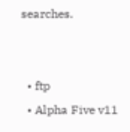searches.


  • ftp
  • Alpha Five v11